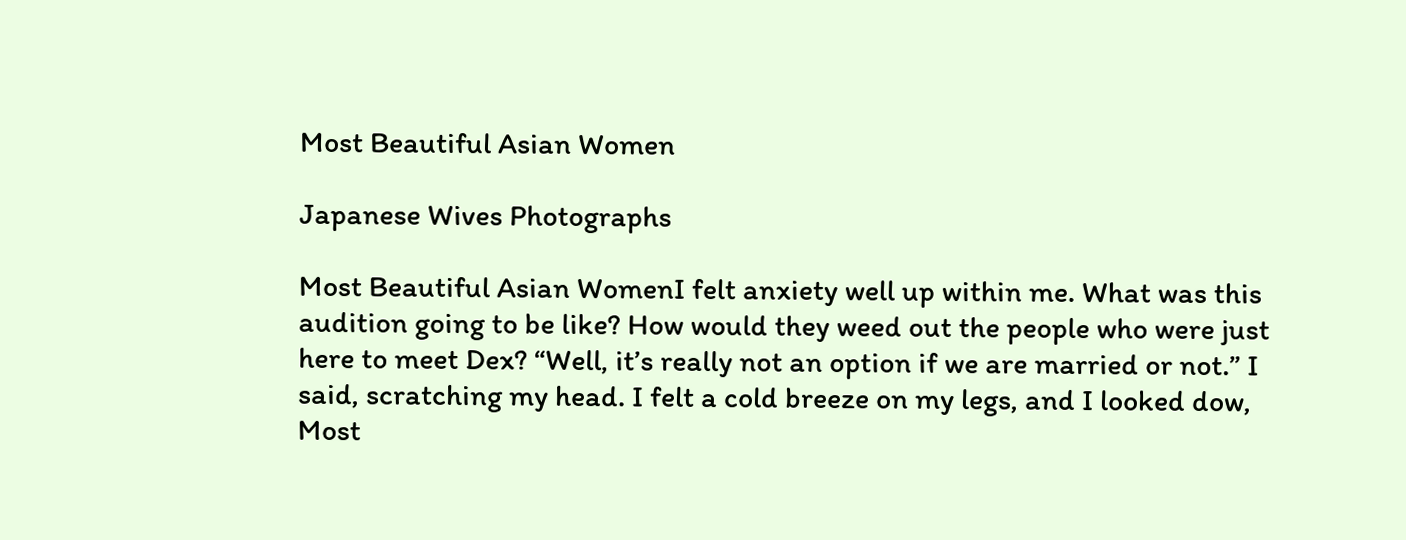Most Beautiful Asian Women

Japanese Wives Photographs

Most Beautiful Asian WomenI felt anxiety well up within me. What was this audition going to be like? How would they weed out the people who were just here to meet Dex? “Well, it’s really not an option if we are married or not.” I said, scratching my head. I felt a cold breeze on my legs, and I looked dow, Most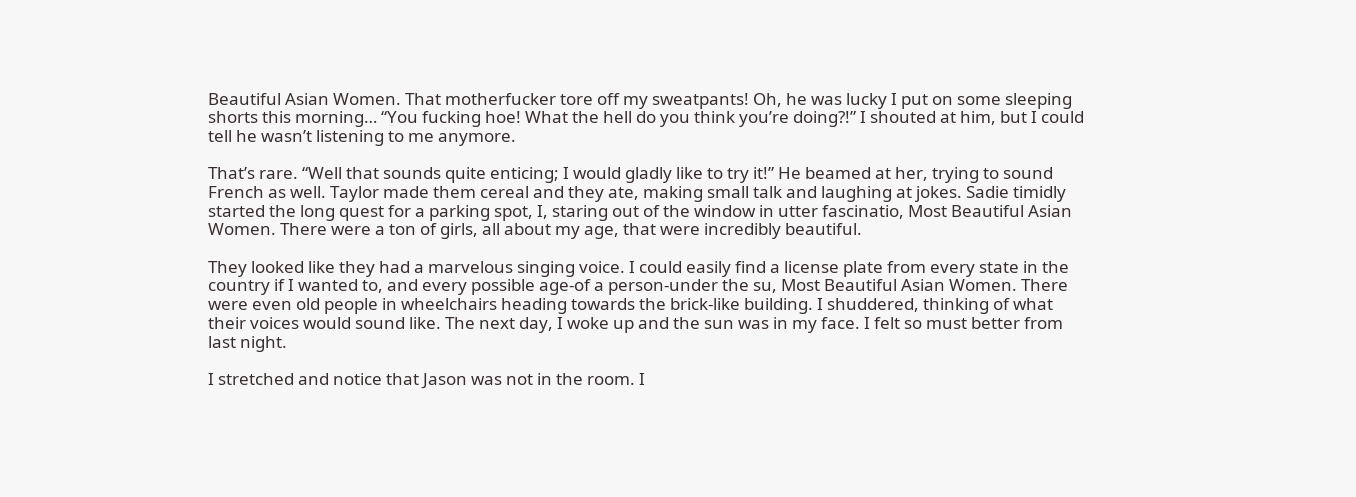Beautiful Asian Women. That motherfucker tore off my sweatpants! Oh, he was lucky I put on some sleeping shorts this morning… “You fucking hoe! What the hell do you think you’re doing?!” I shouted at him, but I could tell he wasn’t listening to me anymore.

That’s rare. “Well that sounds quite enticing; I would gladly like to try it!” He beamed at her, trying to sound French as well. Taylor made them cereal and they ate, making small talk and laughing at jokes. Sadie timidly started the long quest for a parking spot, I, staring out of the window in utter fascinatio, Most Beautiful Asian Women. There were a ton of girls, all about my age, that were incredibly beautiful.

They looked like they had a marvelous singing voice. I could easily find a license plate from every state in the country if I wanted to, and every possible age-of a person-under the su, Most Beautiful Asian Women. There were even old people in wheelchairs heading towards the brick-like building. I shuddered, thinking of what their voices would sound like. The next day, I woke up and the sun was in my face. I felt so must better from last night.

I stretched and notice that Jason was not in the room. I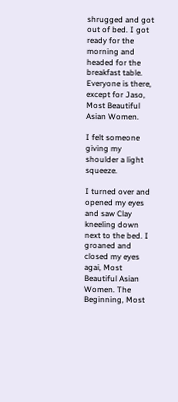shrugged and got out of bed. I got ready for the morning and headed for the breakfast table. Everyone is there, except for Jaso, Most Beautiful Asian Women.

I felt someone giving my shoulder a light squeeze.

I turned over and opened my eyes and saw Clay kneeling down next to the bed. I groaned and closed my eyes agai, Most Beautiful Asian Women. The Beginning, Most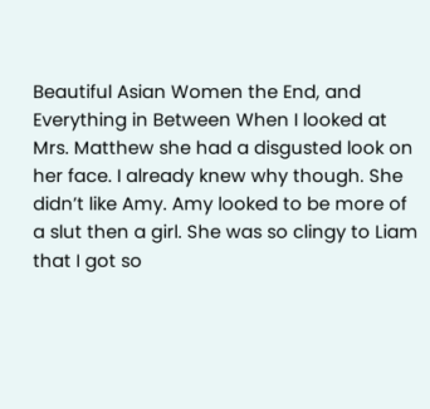Beautiful Asian Women the End, and Everything in Between When I looked at Mrs. Matthew she had a disgusted look on her face. I already knew why though. She didn’t like Amy. Amy looked to be more of a slut then a girl. She was so clingy to Liam that I got so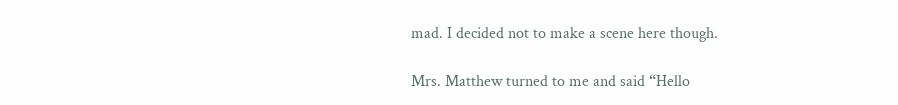mad. I decided not to make a scene here though.

Mrs. Matthew turned to me and said “Hello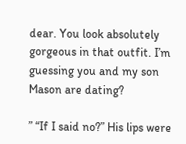dear. You look absolutely gorgeous in that outfit. I’m guessing you and my son Mason are dating?

” “If I said no?” His lips were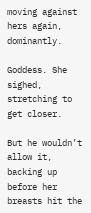moving against hers again, dominantly.

Goddess. She sighed, stretching to get closer.

But he wouldn’t allow it, backing up before her breasts hit the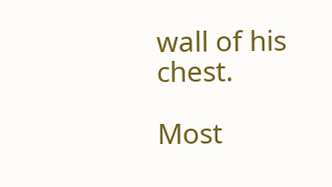wall of his chest.

Most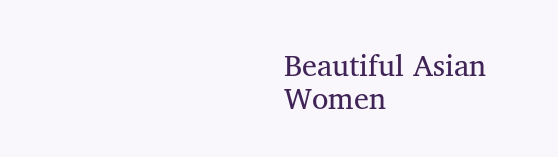Beautiful Asian Women